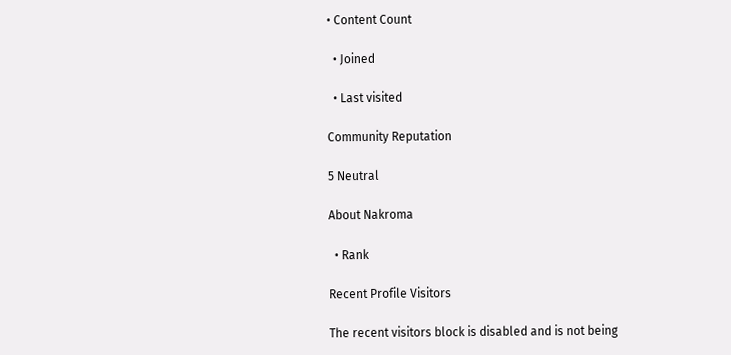• Content Count

  • Joined

  • Last visited

Community Reputation

5 Neutral

About Nakroma

  • Rank

Recent Profile Visitors

The recent visitors block is disabled and is not being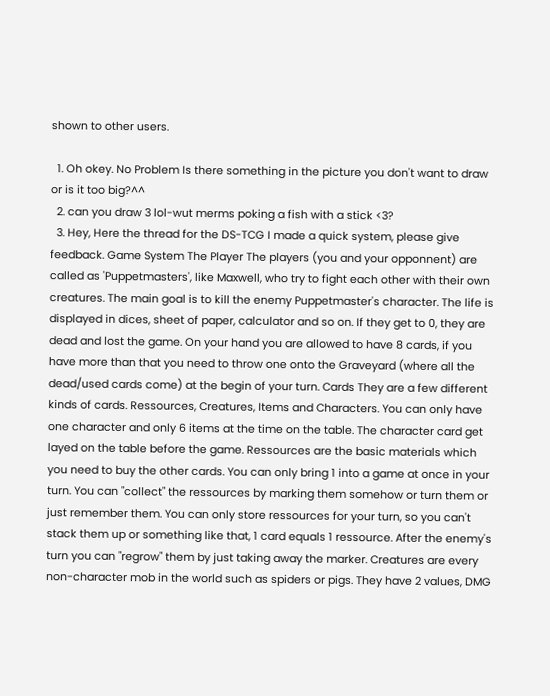shown to other users.

  1. Oh okey. No Problem Is there something in the picture you don't want to draw or is it too big?^^
  2. can you draw 3 lol-wut merms poking a fish with a stick <3?
  3. Hey, Here the thread for the DS-TCG I made a quick system, please give feedback. Game System The Player The players (you and your opponnent) are called as 'Puppetmasters', like Maxwell, who try to fight each other with their own creatures. The main goal is to kill the enemy Puppetmaster's character. The life is displayed in dices, sheet of paper, calculator and so on. If they get to 0, they are dead and lost the game. On your hand you are allowed to have 8 cards, if you have more than that you need to throw one onto the Graveyard (where all the dead/used cards come) at the begin of your turn. Cards They are a few different kinds of cards. Ressources, Creatures, Items and Characters. You can only have one character and only 6 items at the time on the table. The character card get layed on the table before the game. Ressources are the basic materials which you need to buy the other cards. You can only bring 1 into a game at once in your turn. You can "collect" the ressources by marking them somehow or turn them or just remember them. You can only store ressources for your turn, so you can't stack them up or something like that, 1 card equals 1 ressource. After the enemy's turn you can "regrow" them by just taking away the marker. Creatures are every non-character mob in the world such as spiders or pigs. They have 2 values, DMG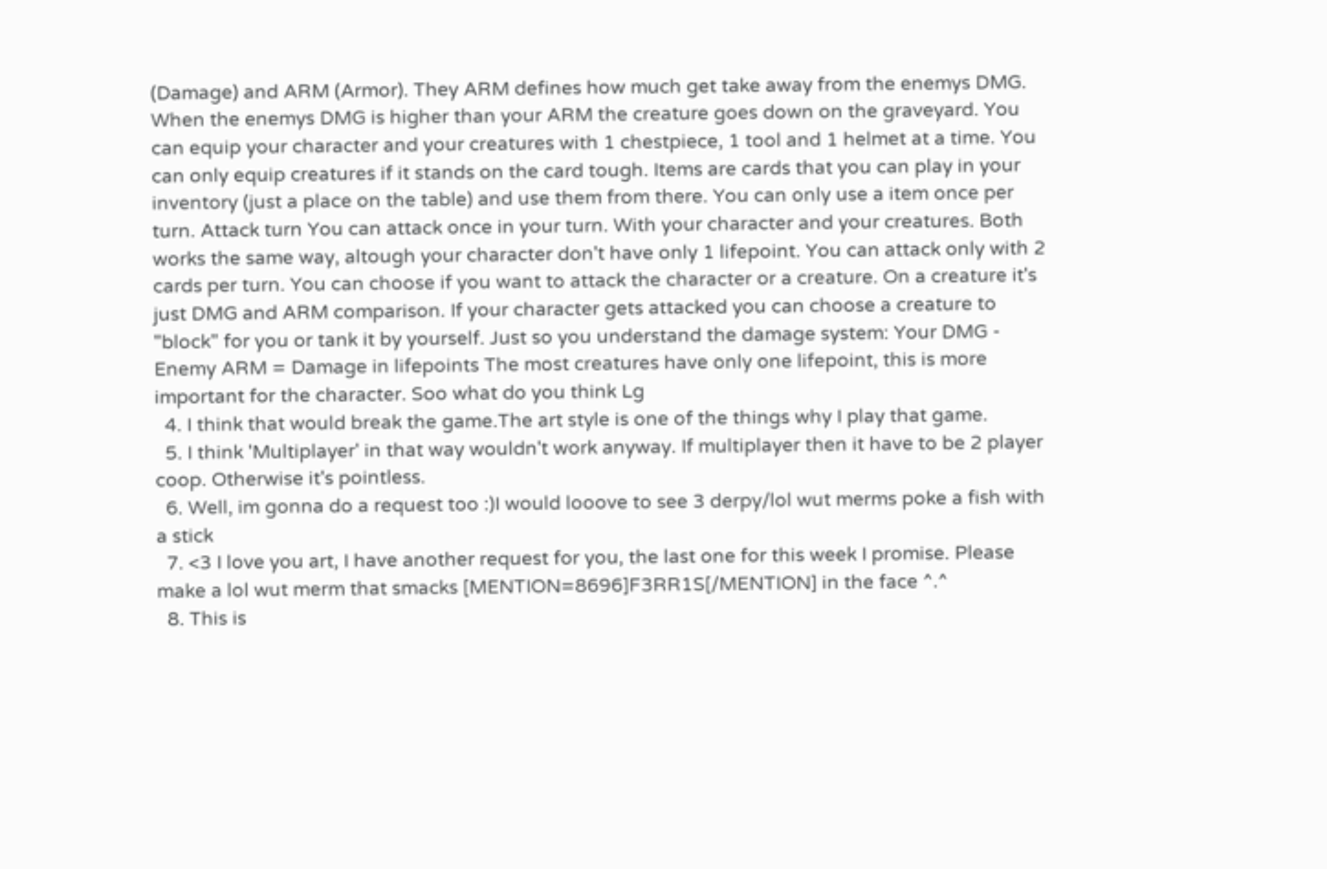(Damage) and ARM (Armor). They ARM defines how much get take away from the enemys DMG. When the enemys DMG is higher than your ARM the creature goes down on the graveyard. You can equip your character and your creatures with 1 chestpiece, 1 tool and 1 helmet at a time. You can only equip creatures if it stands on the card tough. Items are cards that you can play in your inventory (just a place on the table) and use them from there. You can only use a item once per turn. Attack turn You can attack once in your turn. With your character and your creatures. Both works the same way, altough your character don't have only 1 lifepoint. You can attack only with 2 cards per turn. You can choose if you want to attack the character or a creature. On a creature it's just DMG and ARM comparison. If your character gets attacked you can choose a creature to "block" for you or tank it by yourself. Just so you understand the damage system: Your DMG - Enemy ARM = Damage in lifepoints The most creatures have only one lifepoint, this is more important for the character. Soo what do you think Lg
  4. I think that would break the game.The art style is one of the things why I play that game.
  5. I think 'Multiplayer' in that way wouldn't work anyway. If multiplayer then it have to be 2 player coop. Otherwise it's pointless.
  6. Well, im gonna do a request too :)I would looove to see 3 derpy/lol wut merms poke a fish with a stick
  7. <3 I love you art, I have another request for you, the last one for this week I promise. Please make a lol wut merm that smacks [MENTION=8696]F3RR1S[/MENTION] in the face ^.^
  8. This is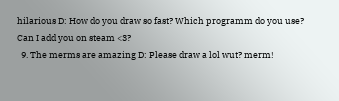hilarious D: How do you draw so fast? Which programm do you use? Can I add you on steam <3?
  9. The merms are amazing D: Please draw a lol wut? merm!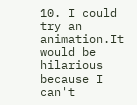10. I could try an animation.It would be hilarious because I can't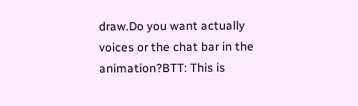draw.Do you want actually voices or the chat bar in the animation?BTT: This is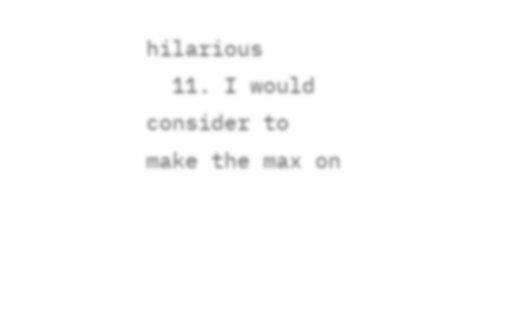hilarious
  11. I would consider to make the max on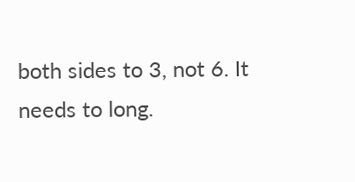both sides to 3, not 6. It needs to long.